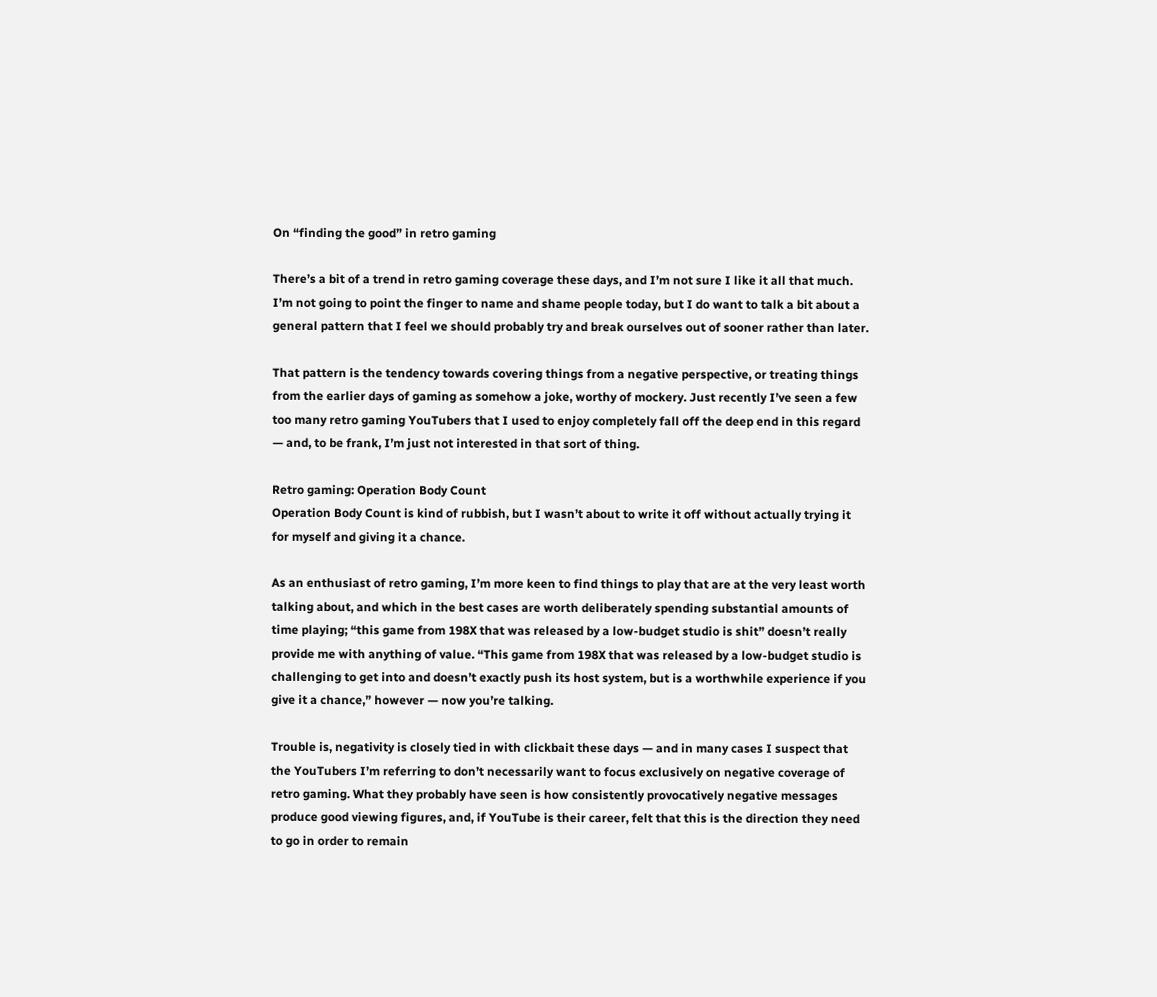On “finding the good” in retro gaming

There’s a bit of a trend in retro gaming coverage these days, and I’m not sure I like it all that much. I’m not going to point the finger to name and shame people today, but I do want to talk a bit about a general pattern that I feel we should probably try and break ourselves out of sooner rather than later.

That pattern is the tendency towards covering things from a negative perspective, or treating things from the earlier days of gaming as somehow a joke, worthy of mockery. Just recently I’ve seen a few too many retro gaming YouTubers that I used to enjoy completely fall off the deep end in this regard — and, to be frank, I’m just not interested in that sort of thing.

Retro gaming: Operation Body Count
Operation Body Count is kind of rubbish, but I wasn’t about to write it off without actually trying it for myself and giving it a chance.

As an enthusiast of retro gaming, I’m more keen to find things to play that are at the very least worth talking about, and which in the best cases are worth deliberately spending substantial amounts of time playing; “this game from 198X that was released by a low-budget studio is shit” doesn’t really provide me with anything of value. “This game from 198X that was released by a low-budget studio is challenging to get into and doesn’t exactly push its host system, but is a worthwhile experience if you give it a chance,” however — now you’re talking.

Trouble is, negativity is closely tied in with clickbait these days — and in many cases I suspect that the YouTubers I’m referring to don’t necessarily want to focus exclusively on negative coverage of retro gaming. What they probably have seen is how consistently provocatively negative messages produce good viewing figures, and, if YouTube is their career, felt that this is the direction they need to go in order to remain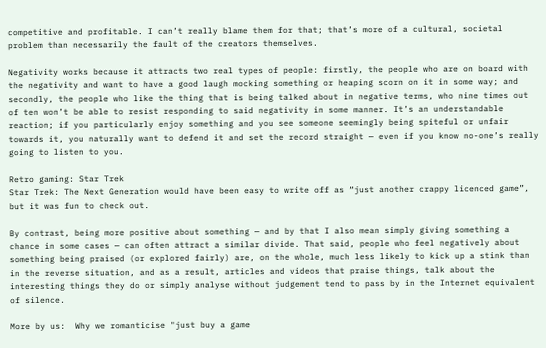competitive and profitable. I can’t really blame them for that; that’s more of a cultural, societal problem than necessarily the fault of the creators themselves.

Negativity works because it attracts two real types of people: firstly, the people who are on board with the negativity and want to have a good laugh mocking something or heaping scorn on it in some way; and secondly, the people who like the thing that is being talked about in negative terms, who nine times out of ten won’t be able to resist responding to said negativity in some manner. It’s an understandable reaction; if you particularly enjoy something and you see someone seemingly being spiteful or unfair towards it, you naturally want to defend it and set the record straight — even if you know no-one’s really going to listen to you.

Retro gaming: Star Trek
Star Trek: The Next Generation would have been easy to write off as “just another crappy licenced game”, but it was fun to check out.

By contrast, being more positive about something — and by that I also mean simply giving something a chance in some cases — can often attract a similar divide. That said, people who feel negatively about something being praised (or explored fairly) are, on the whole, much less likely to kick up a stink than in the reverse situation, and as a result, articles and videos that praise things, talk about the interesting things they do or simply analyse without judgement tend to pass by in the Internet equivalent of silence.

More by us:  Why we romanticise "just buy a game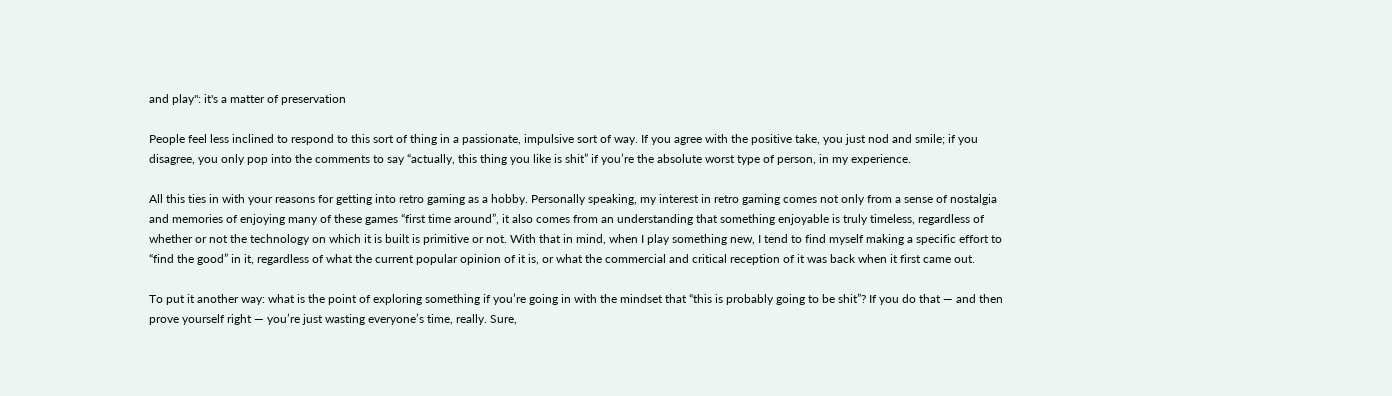and play": it's a matter of preservation

People feel less inclined to respond to this sort of thing in a passionate, impulsive sort of way. If you agree with the positive take, you just nod and smile; if you disagree, you only pop into the comments to say “actually, this thing you like is shit” if you’re the absolute worst type of person, in my experience.

All this ties in with your reasons for getting into retro gaming as a hobby. Personally speaking, my interest in retro gaming comes not only from a sense of nostalgia and memories of enjoying many of these games “first time around”, it also comes from an understanding that something enjoyable is truly timeless, regardless of whether or not the technology on which it is built is primitive or not. With that in mind, when I play something new, I tend to find myself making a specific effort to “find the good” in it, regardless of what the current popular opinion of it is, or what the commercial and critical reception of it was back when it first came out.

To put it another way: what is the point of exploring something if you’re going in with the mindset that “this is probably going to be shit”? If you do that — and then prove yourself right — you’re just wasting everyone’s time, really. Sure,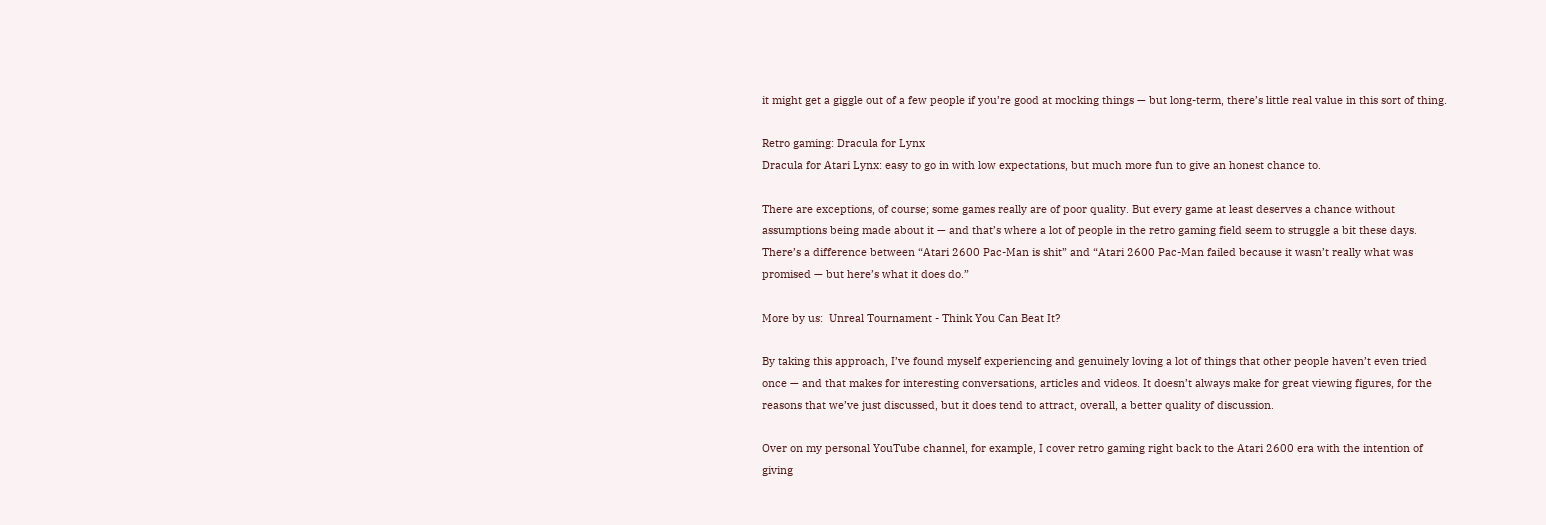it might get a giggle out of a few people if you’re good at mocking things — but long-term, there’s little real value in this sort of thing.

Retro gaming: Dracula for Lynx
Dracula for Atari Lynx: easy to go in with low expectations, but much more fun to give an honest chance to.

There are exceptions, of course; some games really are of poor quality. But every game at least deserves a chance without assumptions being made about it — and that’s where a lot of people in the retro gaming field seem to struggle a bit these days. There’s a difference between “Atari 2600 Pac-Man is shit” and “Atari 2600 Pac-Man failed because it wasn’t really what was promised — but here’s what it does do.”

More by us:  Unreal Tournament - Think You Can Beat It?

By taking this approach, I’ve found myself experiencing and genuinely loving a lot of things that other people haven’t even tried once — and that makes for interesting conversations, articles and videos. It doesn’t always make for great viewing figures, for the reasons that we’ve just discussed, but it does tend to attract, overall, a better quality of discussion.

Over on my personal YouTube channel, for example, I cover retro gaming right back to the Atari 2600 era with the intention of giving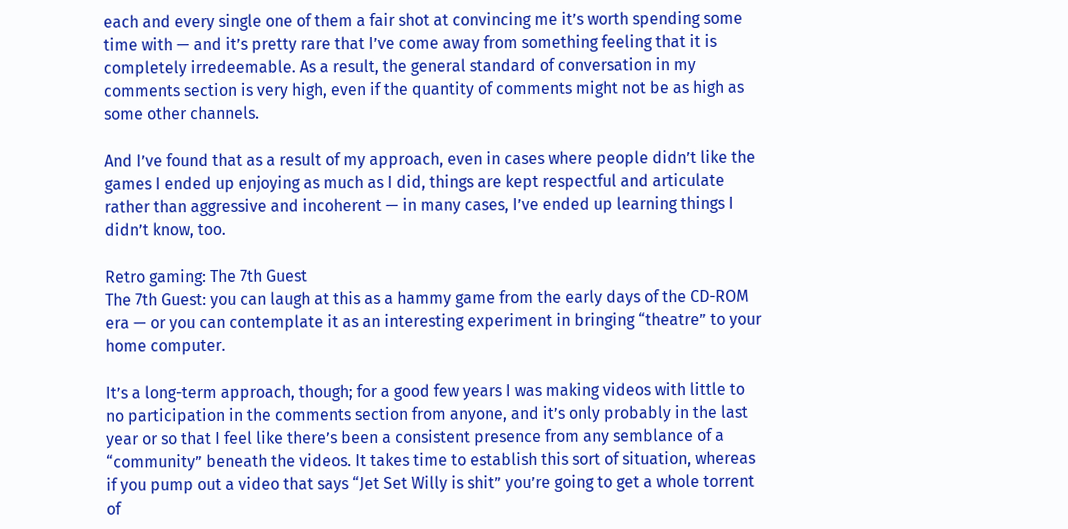each and every single one of them a fair shot at convincing me it’s worth spending some time with — and it’s pretty rare that I’ve come away from something feeling that it is completely irredeemable. As a result, the general standard of conversation in my comments section is very high, even if the quantity of comments might not be as high as some other channels.

And I’ve found that as a result of my approach, even in cases where people didn’t like the games I ended up enjoying as much as I did, things are kept respectful and articulate rather than aggressive and incoherent — in many cases, I’ve ended up learning things I didn’t know, too.

Retro gaming: The 7th Guest
The 7th Guest: you can laugh at this as a hammy game from the early days of the CD-ROM era — or you can contemplate it as an interesting experiment in bringing “theatre” to your home computer.

It’s a long-term approach, though; for a good few years I was making videos with little to no participation in the comments section from anyone, and it’s only probably in the last year or so that I feel like there’s been a consistent presence from any semblance of a “community” beneath the videos. It takes time to establish this sort of situation, whereas if you pump out a video that says “Jet Set Willy is shit” you’re going to get a whole torrent of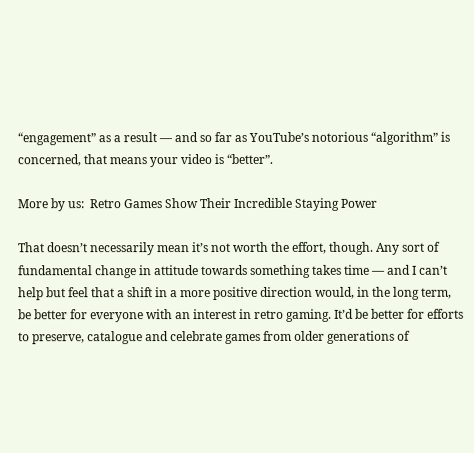“engagement” as a result — and so far as YouTube’s notorious “algorithm” is concerned, that means your video is “better”.

More by us:  Retro Games Show Their Incredible Staying Power

That doesn’t necessarily mean it’s not worth the effort, though. Any sort of fundamental change in attitude towards something takes time — and I can’t help but feel that a shift in a more positive direction would, in the long term, be better for everyone with an interest in retro gaming. It’d be better for efforts to preserve, catalogue and celebrate games from older generations of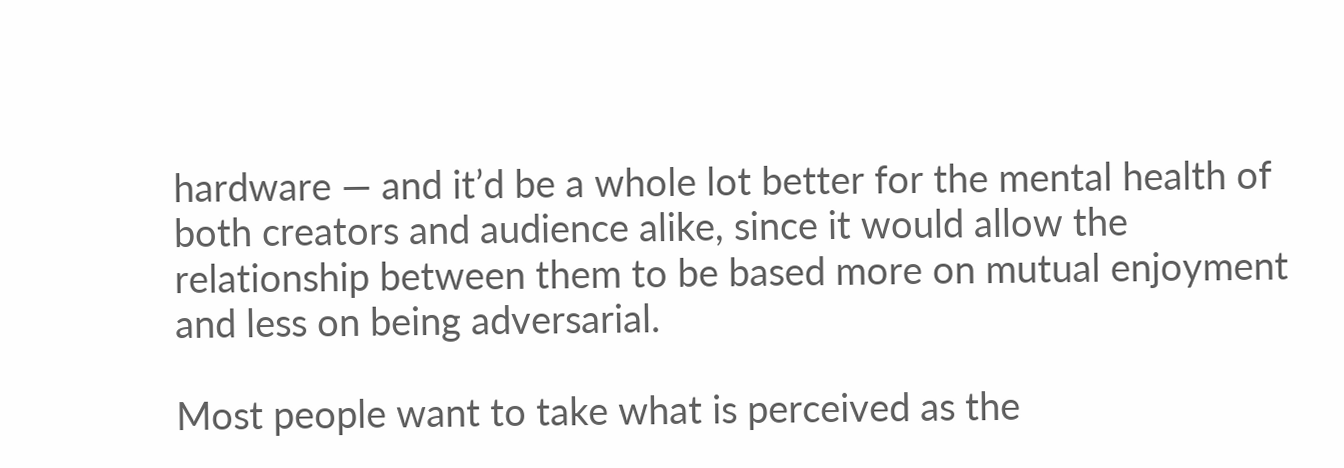hardware — and it’d be a whole lot better for the mental health of both creators and audience alike, since it would allow the relationship between them to be based more on mutual enjoyment and less on being adversarial.

Most people want to take what is perceived as the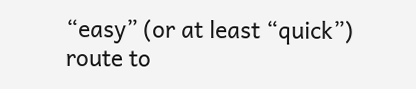“easy” (or at least “quick”) route to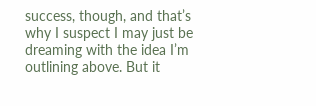success, though, and that’s why I suspect I may just be dreaming with the idea I’m outlining above. But it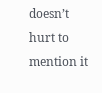doesn’t hurt to mention it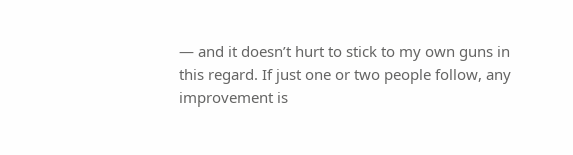— and it doesn’t hurt to stick to my own guns in this regard. If just one or two people follow, any improvement is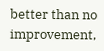better than no improvement,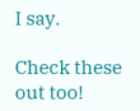I say.

Check these out too!